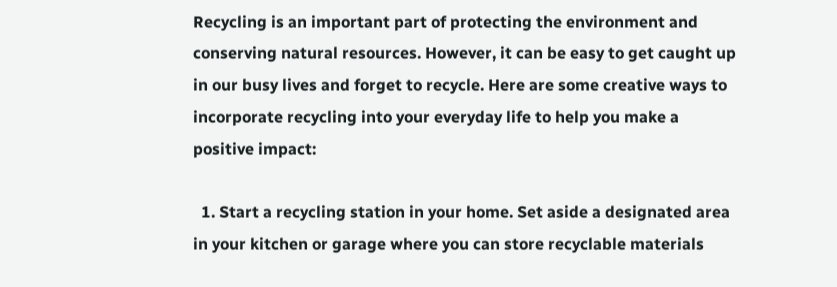Recycling is an important part of protecting the environment and conserving natural resources. However, it can be easy to get caught up in our busy lives and forget to recycle. Here are some creative ways to incorporate recycling into your everyday life to help you make a positive impact:

  1. Start a recycling station in your home. Set aside a designated area in your kitchen or garage where you can store recyclable materials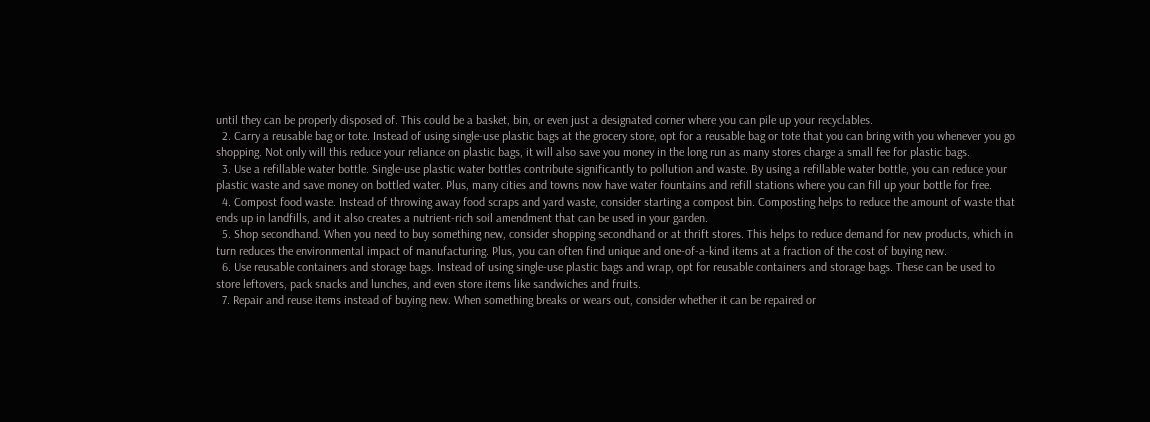until they can be properly disposed of. This could be a basket, bin, or even just a designated corner where you can pile up your recyclables.
  2. Carry a reusable bag or tote. Instead of using single-use plastic bags at the grocery store, opt for a reusable bag or tote that you can bring with you whenever you go shopping. Not only will this reduce your reliance on plastic bags, it will also save you money in the long run as many stores charge a small fee for plastic bags.
  3. Use a refillable water bottle. Single-use plastic water bottles contribute significantly to pollution and waste. By using a refillable water bottle, you can reduce your plastic waste and save money on bottled water. Plus, many cities and towns now have water fountains and refill stations where you can fill up your bottle for free.
  4. Compost food waste. Instead of throwing away food scraps and yard waste, consider starting a compost bin. Composting helps to reduce the amount of waste that ends up in landfills, and it also creates a nutrient-rich soil amendment that can be used in your garden.
  5. Shop secondhand. When you need to buy something new, consider shopping secondhand or at thrift stores. This helps to reduce demand for new products, which in turn reduces the environmental impact of manufacturing. Plus, you can often find unique and one-of-a-kind items at a fraction of the cost of buying new.
  6. Use reusable containers and storage bags. Instead of using single-use plastic bags and wrap, opt for reusable containers and storage bags. These can be used to store leftovers, pack snacks and lunches, and even store items like sandwiches and fruits.
  7. Repair and reuse items instead of buying new. When something breaks or wears out, consider whether it can be repaired or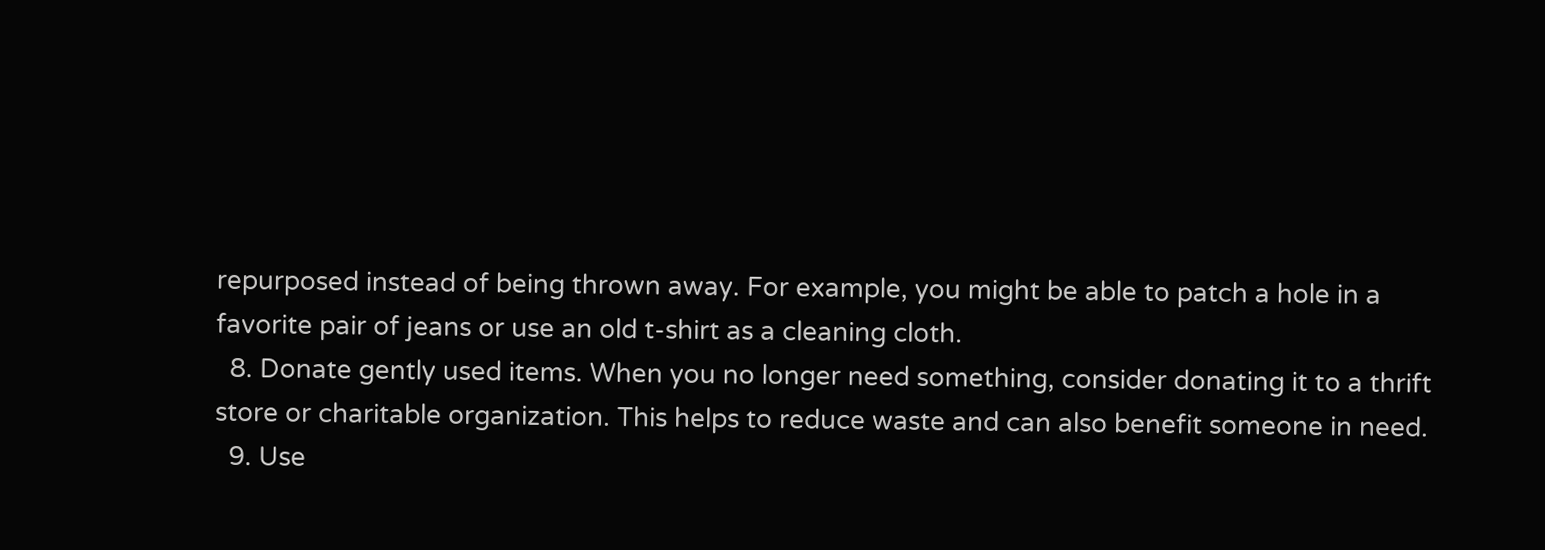repurposed instead of being thrown away. For example, you might be able to patch a hole in a favorite pair of jeans or use an old t-shirt as a cleaning cloth.
  8. Donate gently used items. When you no longer need something, consider donating it to a thrift store or charitable organization. This helps to reduce waste and can also benefit someone in need.
  9. Use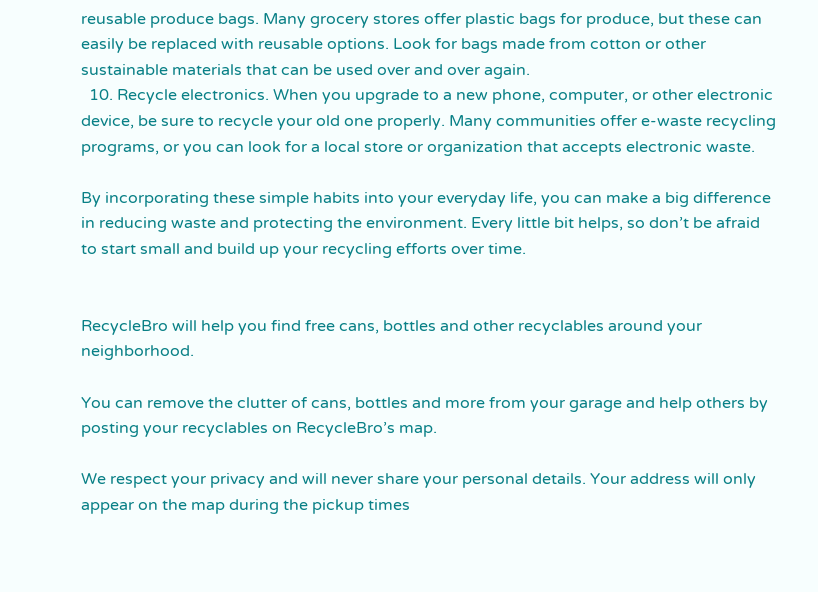reusable produce bags. Many grocery stores offer plastic bags for produce, but these can easily be replaced with reusable options. Look for bags made from cotton or other sustainable materials that can be used over and over again.
  10. Recycle electronics. When you upgrade to a new phone, computer, or other electronic device, be sure to recycle your old one properly. Many communities offer e-waste recycling programs, or you can look for a local store or organization that accepts electronic waste.

By incorporating these simple habits into your everyday life, you can make a big difference in reducing waste and protecting the environment. Every little bit helps, so don’t be afraid to start small and build up your recycling efforts over time.


RecycleBro will help you find free cans, bottles and other recyclables around your neighborhood.

You can remove the clutter of cans, bottles and more from your garage and help others by posting your recyclables on RecycleBro’s map.

We respect your privacy and will never share your personal details. Your address will only appear on the map during the pickup times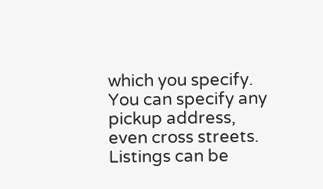which you specify. You can specify any pickup address, even cross streets. Listings can be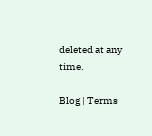deleted at any time.

Blog | Terms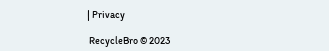| Privacy

 RecycleBro © 2023